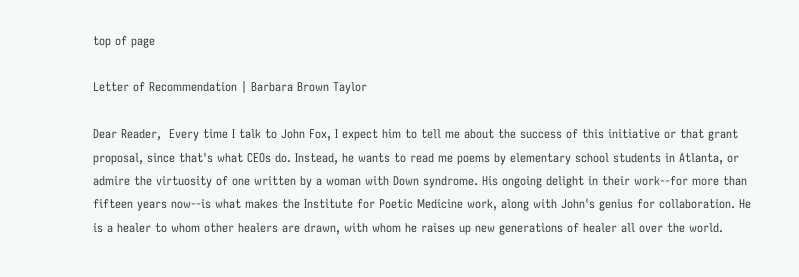top of page

Letter of Recommendation | Barbara Brown Taylor

Dear Reader,  Every time I talk to John Fox, I expect him to tell me about the success of this initiative or that grant proposal, since that's what CEOs do. Instead, he wants to read me poems by elementary school students in Atlanta, or admire the virtuosity of one written by a woman with Down syndrome. His ongoing delight in their work--for more than fifteen years now--is what makes the Institute for Poetic Medicine work, along with John's genius for collaboration. He is a healer to whom other healers are drawn, with whom he raises up new generations of healer all over the world.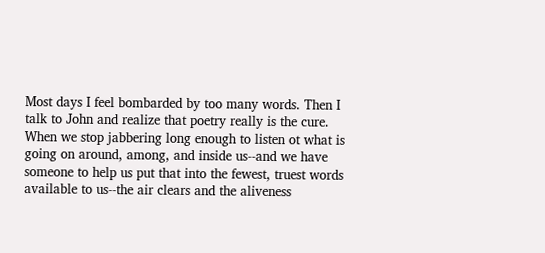Most days I feel bombarded by too many words. Then I talk to John and realize that poetry really is the cure. When we stop jabbering long enough to listen ot what is going on around, among, and inside us--and we have someone to help us put that into the fewest, truest words available to us--the air clears and the aliveness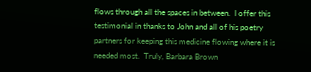flows through all the spaces in between.  I offer this testimonial in thanks to John and all of his poetry partners for keeping this medicine flowing where it is needed most.  Truly, Barbara Brown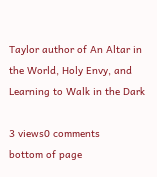Taylor author of An Altar in the World, Holy Envy, and Learning to Walk in the Dark

3 views0 comments
bottom of page